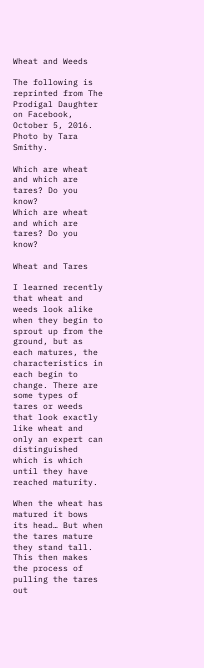Wheat and Weeds

The following is reprinted from The Prodigal Daughter on Facebook, October 5, 2016.  Photo by Tara Smithy.

Which are wheat and which are tares? Do you know?
Which are wheat and which are tares? Do you know?

Wheat and Tares

I learned recently that wheat and weeds look alike when they begin to sprout up from the ground, but as each matures, the characteristics in each begin to change. There are some types of tares or weeds that look exactly like wheat and only an expert can distinguished which is which until they have reached maturity.

When the wheat has matured it bows its head… But when the tares mature they stand tall. This then makes the process of pulling the tares out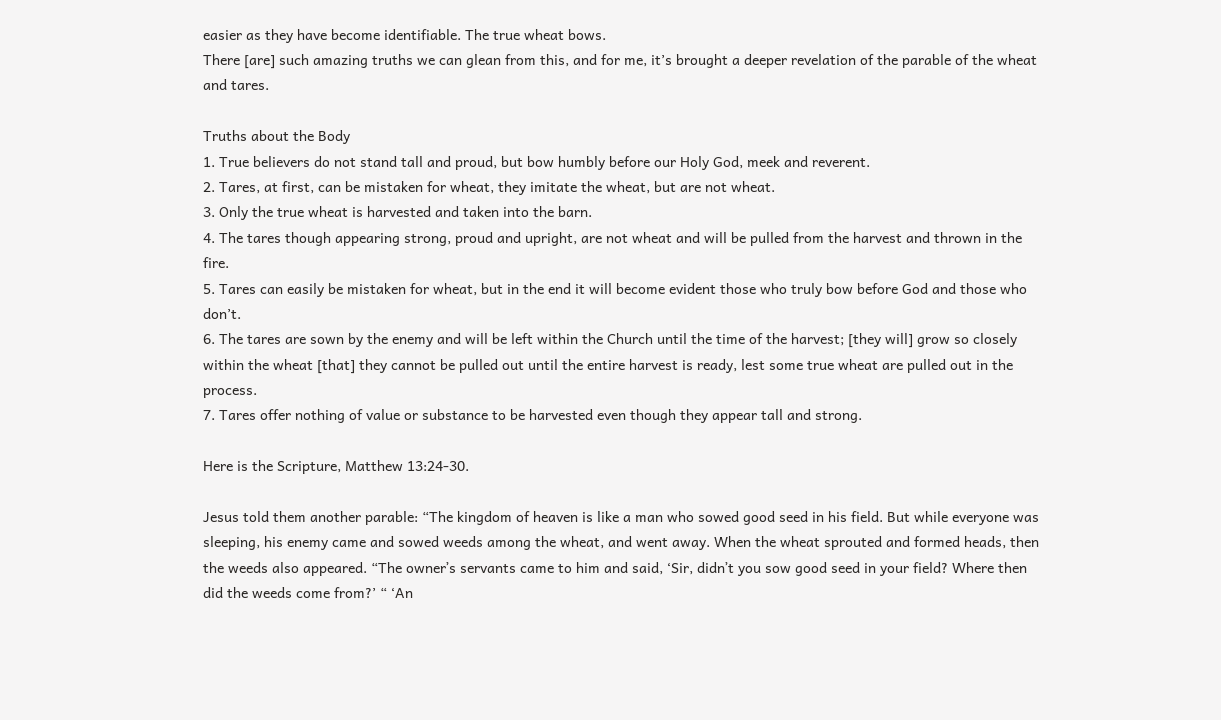easier as they have become identifiable. The true wheat bows.
There [are] such amazing truths we can glean from this, and for me, it’s brought a deeper revelation of the parable of the wheat and tares.

Truths about the Body
1. True believers do not stand tall and proud, but bow humbly before our Holy God, meek and reverent.
2. Tares, at first, can be mistaken for wheat, they imitate the wheat, but are not wheat.
3. Only the true wheat is harvested and taken into the barn.
4. The tares though appearing strong, proud and upright, are not wheat and will be pulled from the harvest and thrown in the fire.
5. Tares can easily be mistaken for wheat, but in the end it will become evident those who truly bow before God and those who don’t.
6. The tares are sown by the enemy and will be left within the Church until the time of the harvest; [they will] grow so closely within the wheat [that] they cannot be pulled out until the entire harvest is ready, lest some true wheat are pulled out in the process.
7. Tares offer nothing of value or substance to be harvested even though they appear tall and strong.

Here is the Scripture, Matthew 13:24-30.

Jesus told them another parable: “The kingdom of heaven is like a man who sowed good seed in his field. But while everyone was sleeping, his enemy came and sowed weeds among the wheat, and went away. When the wheat sprouted and formed heads, then the weeds also appeared. “The ownerʼs servants came to him and said, ‘Sir, didnʼt you sow good seed in your field? Where then did the weeds come from?’ “ ‘An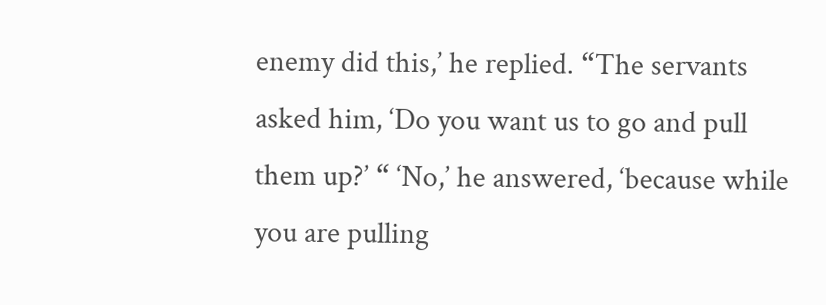enemy did this,’ he replied. “The servants asked him, ‘Do you want us to go and pull them up?’ “ ‘No,’ he answered, ‘because while you are pulling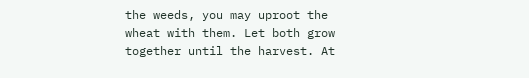the weeds, you may uproot the wheat with them. Let both grow together until the harvest. At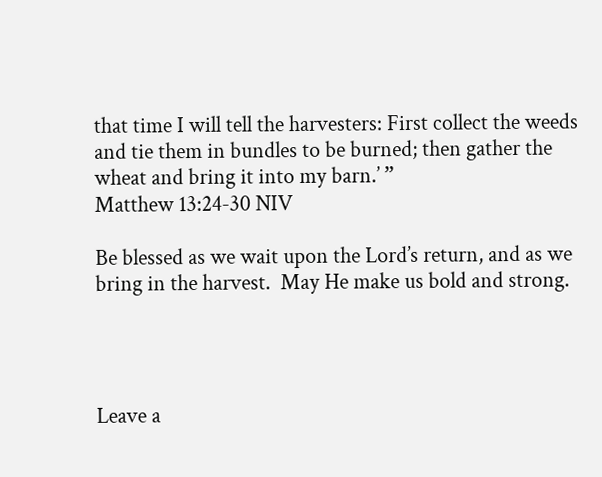that time I will tell the harvesters: First collect the weeds and tie them in bundles to be burned; then gather the wheat and bring it into my barn.’ ”
Matthew 13:24-30 NIV

Be blessed as we wait upon the Lord’s return, and as we bring in the harvest.  May He make us bold and strong.




Leave a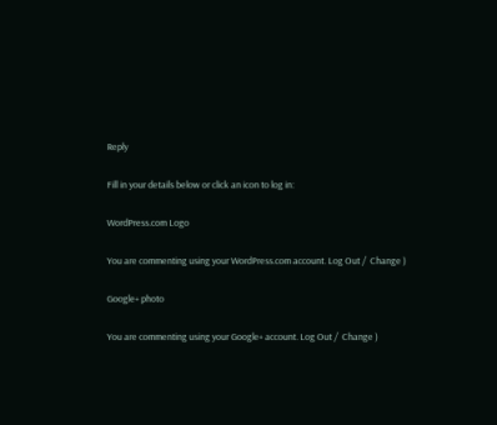Reply

Fill in your details below or click an icon to log in:

WordPress.com Logo

You are commenting using your WordPress.com account. Log Out /  Change )

Google+ photo

You are commenting using your Google+ account. Log Out /  Change )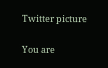Twitter picture

You are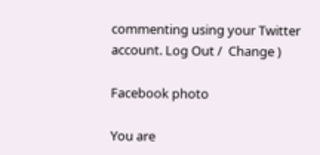commenting using your Twitter account. Log Out /  Change )

Facebook photo

You are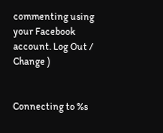commenting using your Facebook account. Log Out /  Change )


Connecting to %s